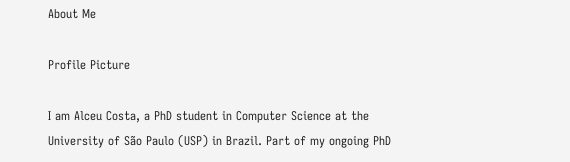About Me

Profile Picture

I am Alceu Costa, a PhD student in Computer Science at the University of São Paulo (USP) in Brazil. Part of my ongoing PhD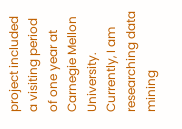project included a visiting period of one year at Carnegie Mellon University. Currently, I am researching data mining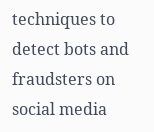techniques to detect bots and fraudsters on social media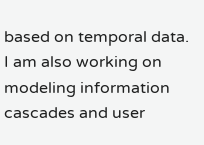based on temporal data. I am also working on modeling information cascades and user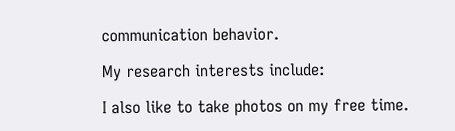communication behavior.

My research interests include:

I also like to take photos on my free time.